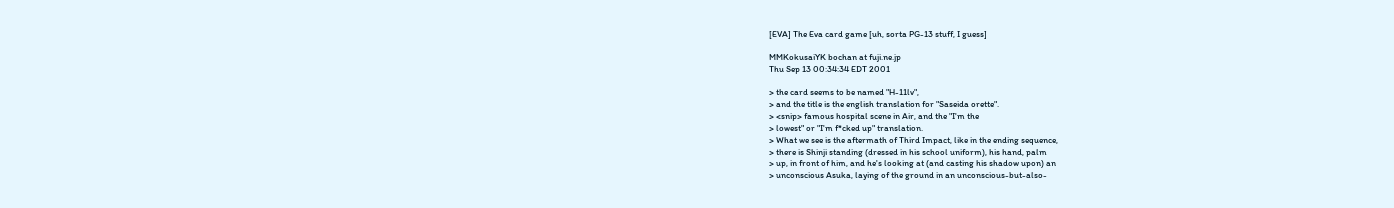[EVA] The Eva card game [uh, sorta PG-13 stuff, I guess]

MMKokusaiYK bochan at fuji.ne.jp
Thu Sep 13 00:34:34 EDT 2001

> the card seems to be named "H-11lv",
> and the title is the english translation for "Saseida orette".
> <snip> famous hospital scene in Air, and the "I'm the
> lowest" or "I'm f*cked up" translation.
> What we see is the aftermath of Third Impact, like in the ending sequence,
> there is Shinji standing (dressed in his school uniform), his hand, palm
> up, in front of him, and he's looking at (and casting his shadow upon) an
> unconscious Asuka, laying of the ground in an unconscious-but-also-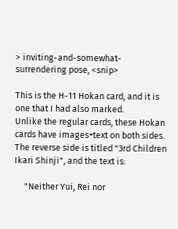> inviting-and-somewhat-surrendering pose, <snip>

This is the H-11 Hokan card, and it is one that I had also marked.
Unlike the regular cards, these Hokan cards have images+text on both sides.
The reverse side is titled "3rd Children Ikari Shinji", and the text is:

     "Neither Yui, Rei nor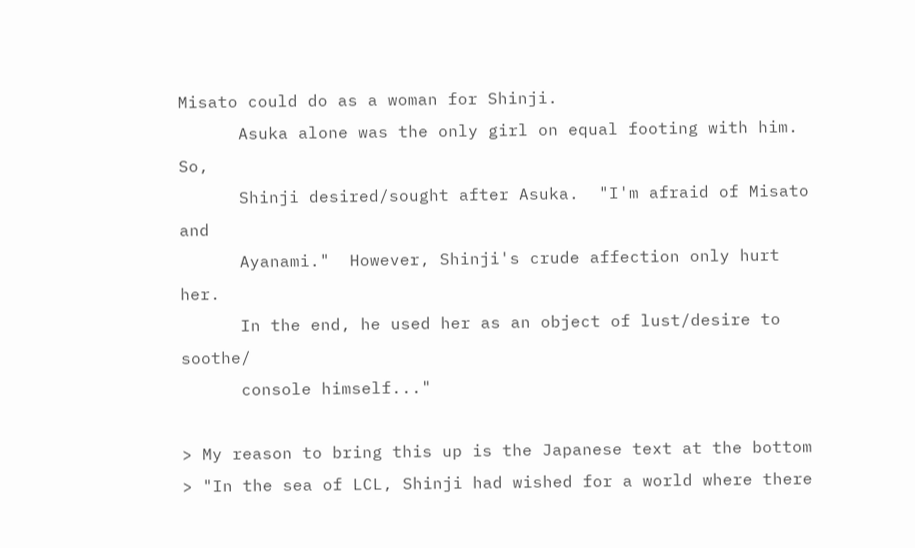Misato could do as a woman for Shinji.
      Asuka alone was the only girl on equal footing with him.  So,
      Shinji desired/sought after Asuka.  "I'm afraid of Misato and
      Ayanami."  However, Shinji's crude affection only hurt her.
      In the end, he used her as an object of lust/desire to soothe/
      console himself..."

> My reason to bring this up is the Japanese text at the bottom
> "In the sea of LCL, Shinji had wished for a world where there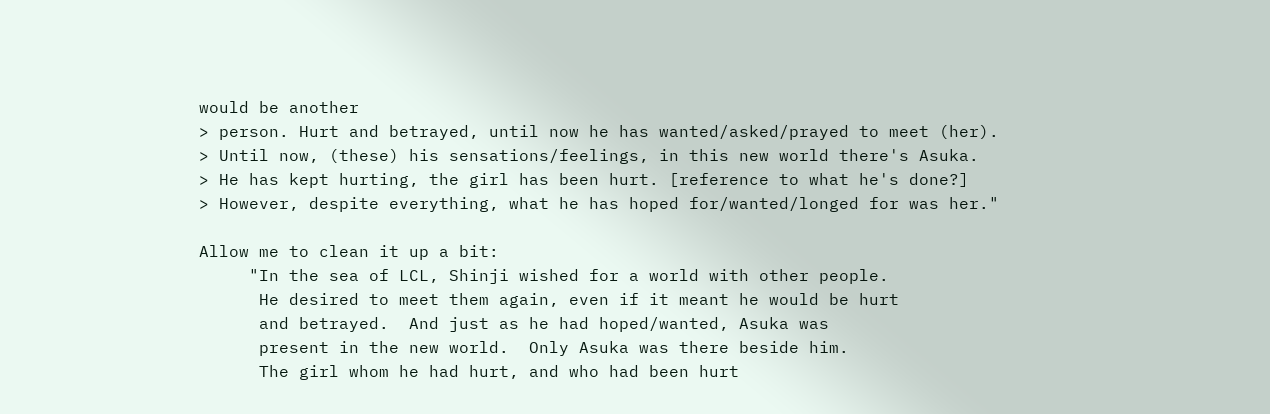would be another
> person. Hurt and betrayed, until now he has wanted/asked/prayed to meet (her).
> Until now, (these) his sensations/feelings, in this new world there's Asuka.
> He has kept hurting, the girl has been hurt. [reference to what he's done?]
> However, despite everything, what he has hoped for/wanted/longed for was her."

Allow me to clean it up a bit:
     "In the sea of LCL, Shinji wished for a world with other people.
      He desired to meet them again, even if it meant he would be hurt
      and betrayed.  And just as he had hoped/wanted, Asuka was
      present in the new world.  Only Asuka was there beside him.
      The girl whom he had hurt, and who had been hurt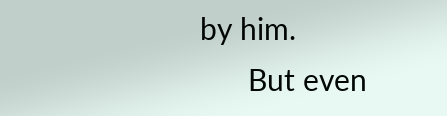by him.
      But even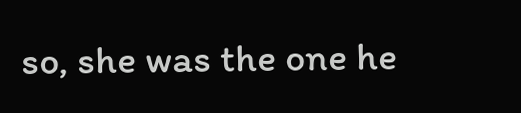so, she was the one he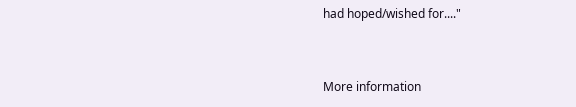had hoped/wished for...."


More information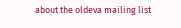about the oldeva mailing list